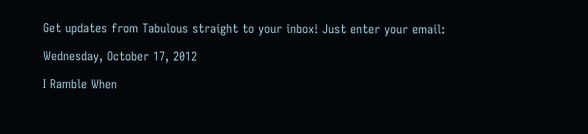Get updates from Tabulous straight to your inbox! Just enter your email:

Wednesday, October 17, 2012

I Ramble When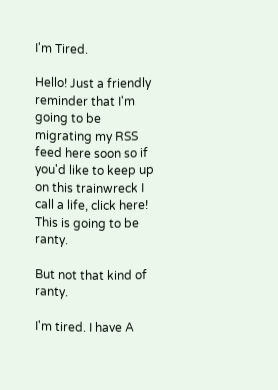I'm Tired.

Hello! Just a friendly reminder that I'm going to be migrating my RSS feed here soon so if you'd like to keep up on this trainwreck I call a life, click here!
This is going to be ranty.

But not that kind of ranty.

I'm tired. I have A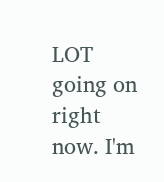LOT going on right now. I'm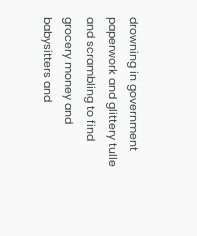drowning in government paperwork and glittery tulle and scrambling to find grocery money and babysitters and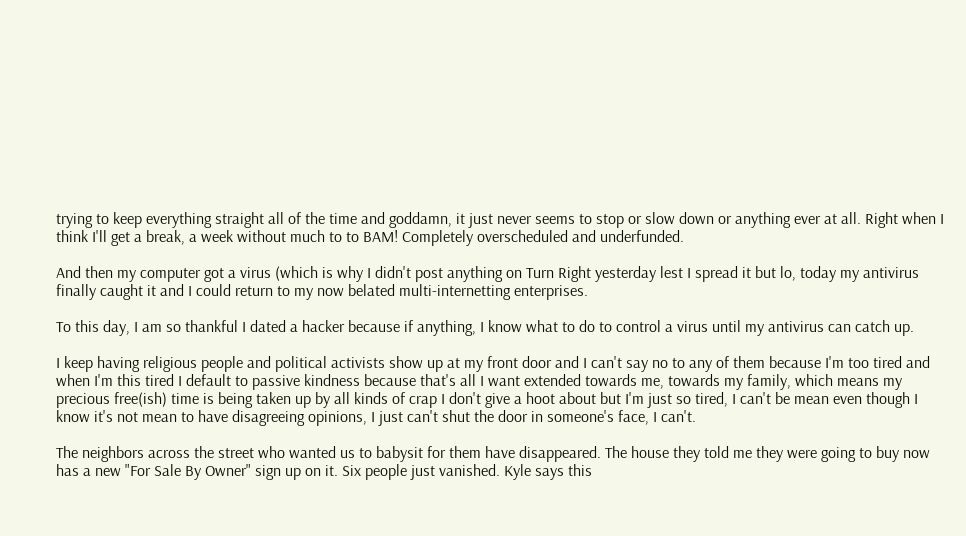trying to keep everything straight all of the time and goddamn, it just never seems to stop or slow down or anything ever at all. Right when I think I'll get a break, a week without much to to BAM! Completely overscheduled and underfunded.

And then my computer got a virus (which is why I didn't post anything on Turn Right yesterday lest I spread it but lo, today my antivirus finally caught it and I could return to my now belated multi-internetting enterprises.

To this day, I am so thankful I dated a hacker because if anything, I know what to do to control a virus until my antivirus can catch up.

I keep having religious people and political activists show up at my front door and I can't say no to any of them because I'm too tired and when I'm this tired I default to passive kindness because that's all I want extended towards me, towards my family, which means my precious free(ish) time is being taken up by all kinds of crap I don't give a hoot about but I'm just so tired, I can't be mean even though I know it's not mean to have disagreeing opinions, I just can't shut the door in someone's face, I can't.

The neighbors across the street who wanted us to babysit for them have disappeared. The house they told me they were going to buy now has a new "For Sale By Owner" sign up on it. Six people just vanished. Kyle says this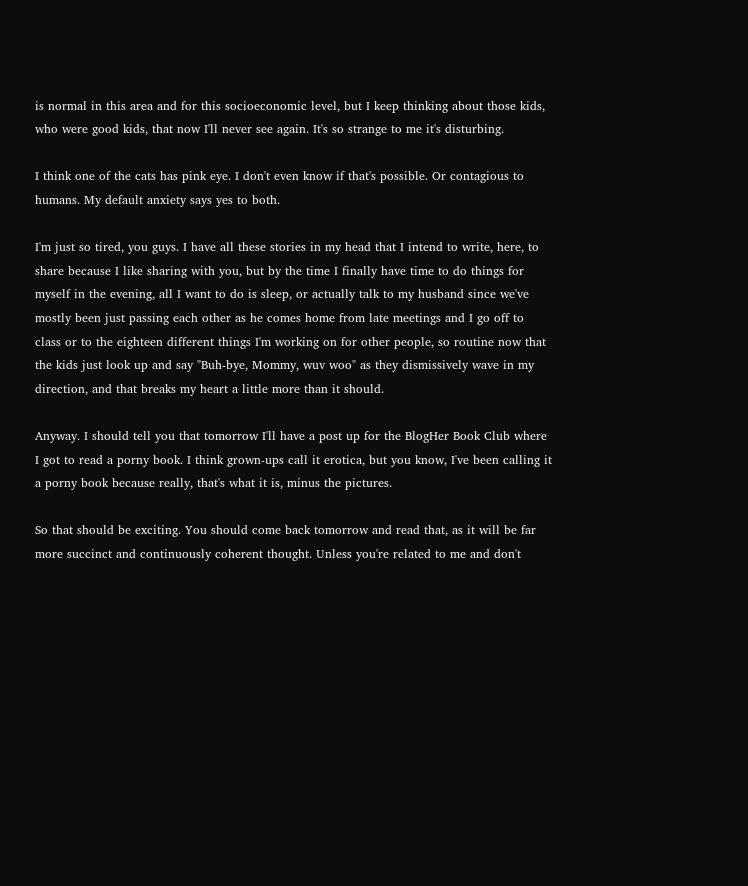is normal in this area and for this socioeconomic level, but I keep thinking about those kids, who were good kids, that now I'll never see again. It's so strange to me it's disturbing.

I think one of the cats has pink eye. I don't even know if that's possible. Or contagious to humans. My default anxiety says yes to both.

I'm just so tired, you guys. I have all these stories in my head that I intend to write, here, to share because I like sharing with you, but by the time I finally have time to do things for myself in the evening, all I want to do is sleep, or actually talk to my husband since we've mostly been just passing each other as he comes home from late meetings and I go off to class or to the eighteen different things I'm working on for other people, so routine now that the kids just look up and say "Buh-bye, Mommy, wuv woo" as they dismissively wave in my direction, and that breaks my heart a little more than it should.

Anyway. I should tell you that tomorrow I'll have a post up for the BlogHer Book Club where I got to read a porny book. I think grown-ups call it erotica, but you know, I've been calling it a porny book because really, that's what it is, minus the pictures.

So that should be exciting. You should come back tomorrow and read that, as it will be far more succinct and continuously coherent thought. Unless you're related to me and don't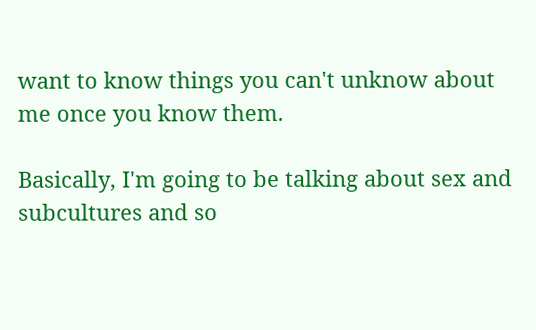want to know things you can't unknow about me once you know them.

Basically, I'm going to be talking about sex and subcultures and so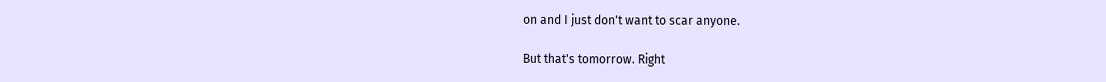on and I just don't want to scar anyone.

But that's tomorrow. Right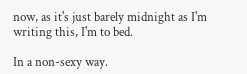now, as it's just barely midnight as I'm writing this, I'm to bed.

In a non-sexy way.